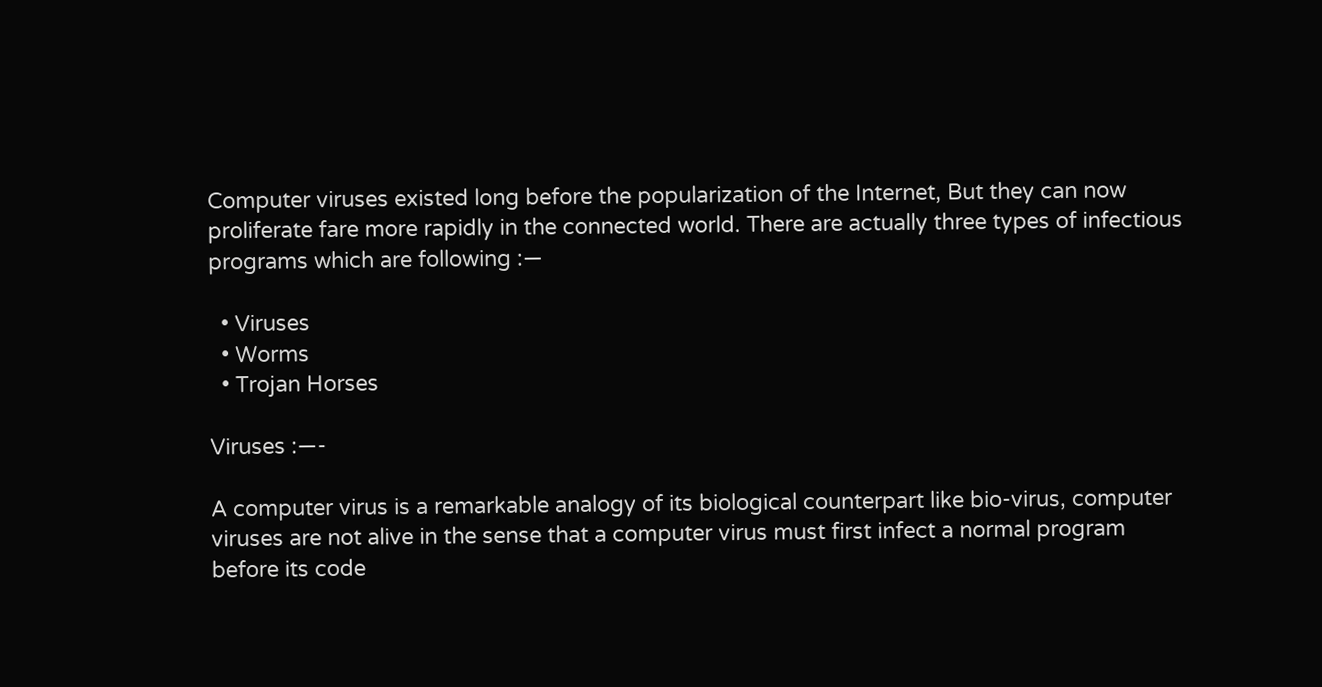Computer viruses existed long before the popularization of the Internet, But they can now proliferate fare more rapidly in the connected world. There are actually three types of infectious programs which are following :—

  • Viruses
  • Worms
  • Trojan Horses

Viruses :—-

A computer virus is a remarkable analogy of its biological counterpart like bio-virus, computer viruses are not alive in the sense that a computer virus must first infect a normal program before its code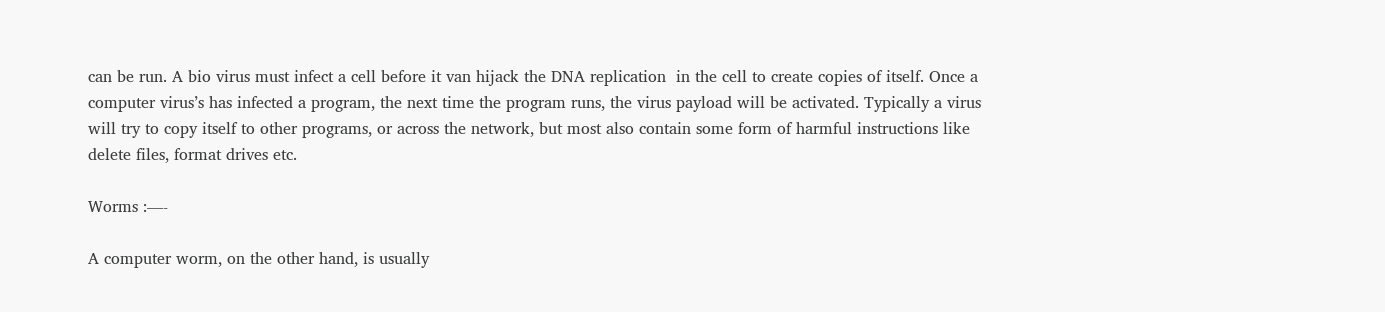can be run. A bio virus must infect a cell before it van hijack the DNA replication  in the cell to create copies of itself. Once a computer virus’s has infected a program, the next time the program runs, the virus payload will be activated. Typically a virus will try to copy itself to other programs, or across the network, but most also contain some form of harmful instructions like delete files, format drives etc.

Worms :—-

A computer worm, on the other hand, is usually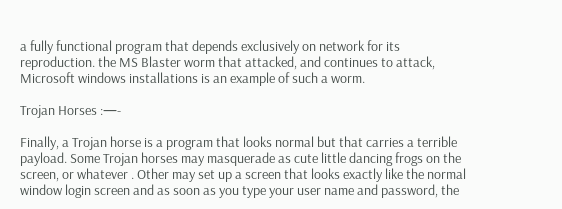a fully functional program that depends exclusively on network for its reproduction. the MS Blaster worm that attacked, and continues to attack, Microsoft windows installations is an example of such a worm.

Trojan Horses :—-

Finally, a Trojan horse is a program that looks normal but that carries a terrible payload. Some Trojan horses may masquerade as cute little dancing frogs on the screen, or whatever . Other may set up a screen that looks exactly like the normal window login screen and as soon as you type your user name and password, the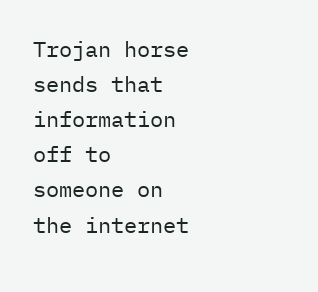Trojan horse sends that information off to someone on the internet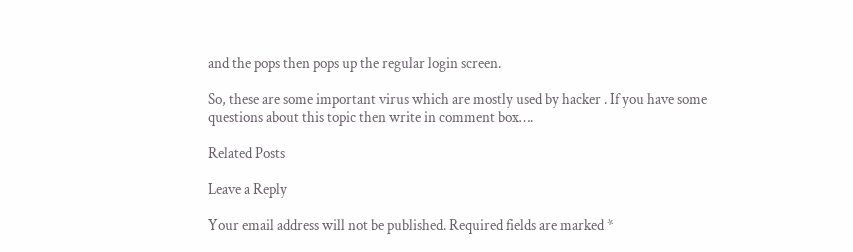and the pops then pops up the regular login screen.

So, these are some important virus which are mostly used by hacker . If you have some questions about this topic then write in comment box….

Related Posts

Leave a Reply

Your email address will not be published. Required fields are marked *